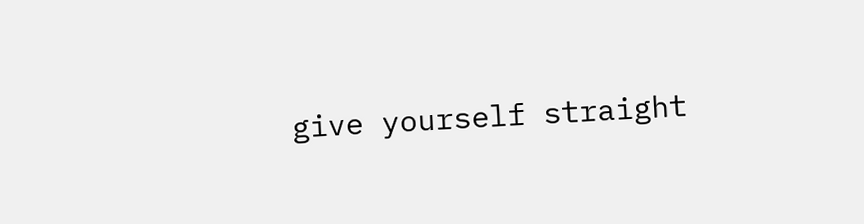give yourself straight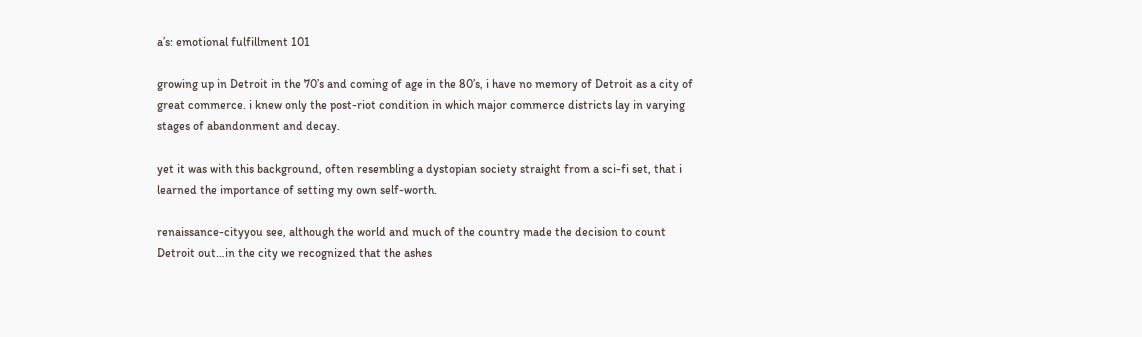a’s: emotional fulfillment 101

growing up in Detroit in the 70’s and coming of age in the 80’s, i have no memory of Detroit as a city of great commerce. i knew only the post-riot condition in which major commerce districts lay in varying stages of abandonment and decay.

yet it was with this background, often resembling a dystopian society straight from a sci-fi set, that i learned the importance of setting my own self-worth.

renaissance-cityyou see, although the world and much of the country made the decision to count Detroit out…in the city we recognized that the ashes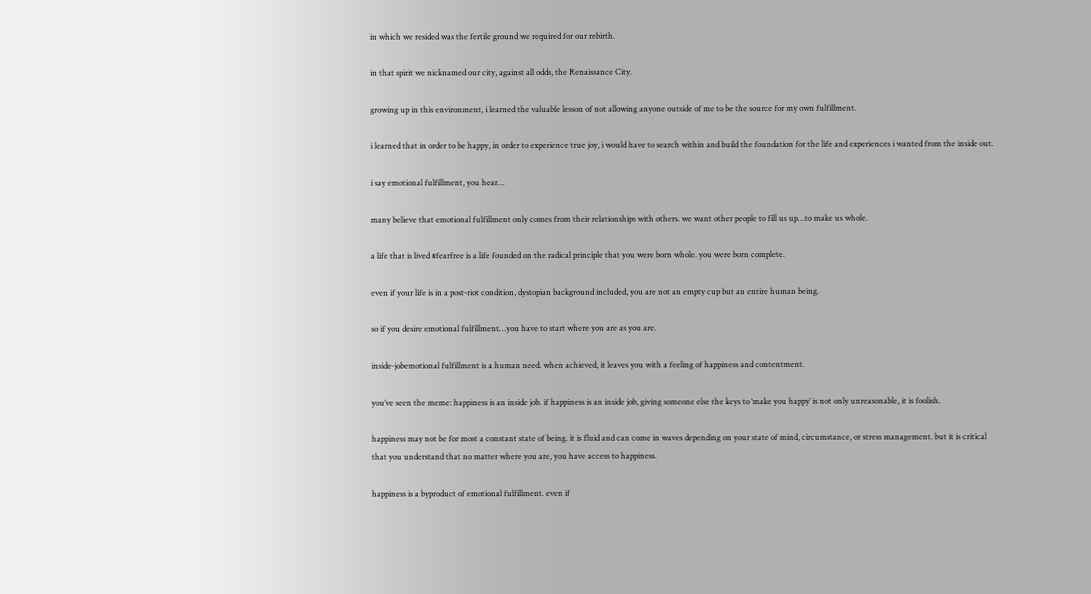in which we resided was the fertile ground we required for our rebirth.

in that spirit we nicknamed our city, against all odds, the Renaissance City.

growing up in this environment, i learned the valuable lesson of not allowing anyone outside of me to be the source for my own fulfillment.

i learned that in order to be happy, in order to experience true joy, i would have to search within and build the foundation for the life and experiences i wanted from the inside out.

i say emotional fulfillment, you hear…

many believe that emotional fulfillment only comes from their relationships with others. we want other people to fill us up…to make us whole.

a life that is lived #fearfree is a life founded on the radical principle that you were born whole. you were born complete.

even if your life is in a post-riot condition, dystopian background included, you are not an empty cup but an entire human being.

so if you desire emotional fulfillment…you have to start where you are as you are.

inside-jobemotional fulfillment is a human need. when achieved, it leaves you with a feeling of happiness and contentment.

you’ve seen the meme: happiness is an inside job. if happiness is an inside job, giving someone else the keys to ‘make you happy’ is not only unreasonable, it is foolish.

happiness may not be for most a constant state of being. it is fluid and can come in waves depending on your state of mind, circumstance, or stress management. but it is critical that you understand that no matter where you are, you have access to happiness.

happiness is a byproduct of emotional fulfillment. even if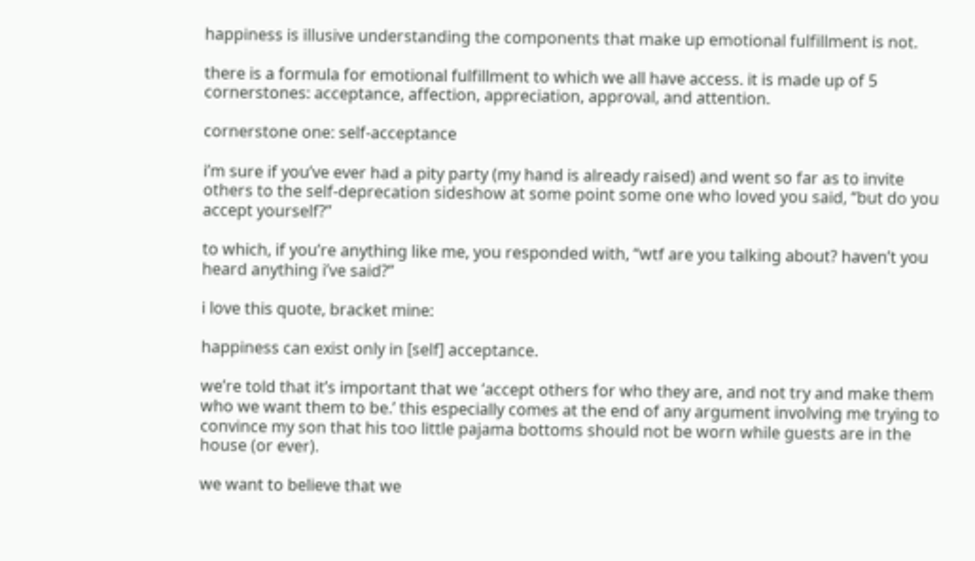happiness is illusive understanding the components that make up emotional fulfillment is not.

there is a formula for emotional fulfillment to which we all have access. it is made up of 5 cornerstones: acceptance, affection, appreciation, approval, and attention.

cornerstone one: self-acceptance

i’m sure if you’ve ever had a pity party (my hand is already raised) and went so far as to invite others to the self-deprecation sideshow at some point some one who loved you said, “but do you accept yourself?”

to which, if you’re anything like me, you responded with, “wtf are you talking about? haven’t you heard anything i’ve said?”

i love this quote, bracket mine:

happiness can exist only in [self] acceptance.

we’re told that it’s important that we ‘accept others for who they are, and not try and make them who we want them to be.’ this especially comes at the end of any argument involving me trying to convince my son that his too little pajama bottoms should not be worn while guests are in the house (or ever).

we want to believe that we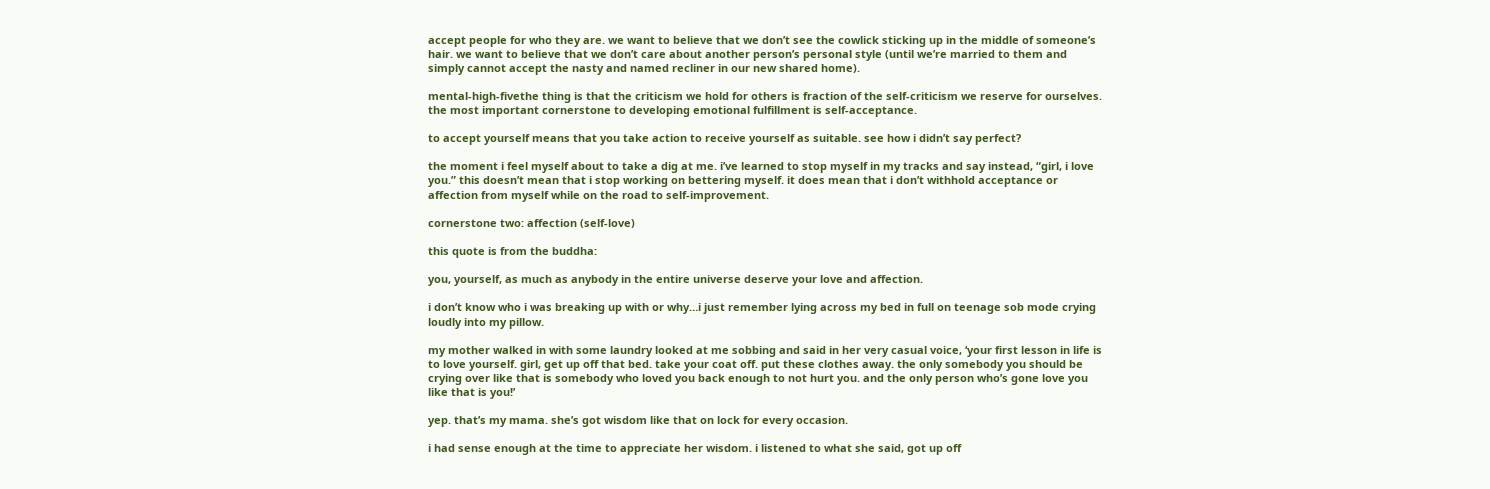accept people for who they are. we want to believe that we don’t see the cowlick sticking up in the middle of someone’s hair. we want to believe that we don’t care about another person’s personal style (until we’re married to them and simply cannot accept the nasty and named recliner in our new shared home).

mental-high-fivethe thing is that the criticism we hold for others is fraction of the self-criticism we reserve for ourselves. the most important cornerstone to developing emotional fulfillment is self-acceptance.

to accept yourself means that you take action to receive yourself as suitable. see how i didn’t say perfect?

the moment i feel myself about to take a dig at me. i’ve learned to stop myself in my tracks and say instead, “girl, i love you.” this doesn’t mean that i stop working on bettering myself. it does mean that i don’t withhold acceptance or affection from myself while on the road to self-improvement.

cornerstone two: affection (self-love)

this quote is from the buddha:

you, yourself, as much as anybody in the entire universe deserve your love and affection.

i don’t know who i was breaking up with or why…i just remember lying across my bed in full on teenage sob mode crying loudly into my pillow.

my mother walked in with some laundry looked at me sobbing and said in her very casual voice, ‘your first lesson in life is to love yourself. girl, get up off that bed. take your coat off. put these clothes away. the only somebody you should be crying over like that is somebody who loved you back enough to not hurt you. and the only person who’s gone love you like that is you!’

yep. that’s my mama. she’s got wisdom like that on lock for every occasion.

i had sense enough at the time to appreciate her wisdom. i listened to what she said, got up off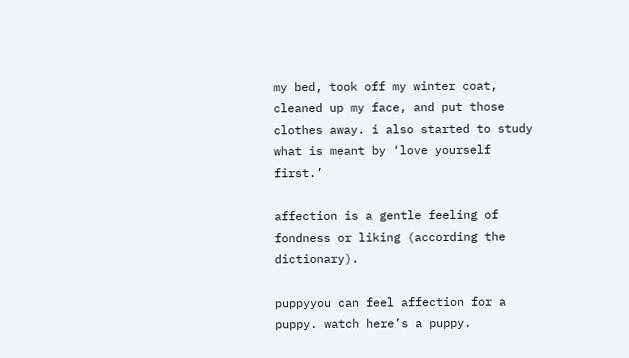my bed, took off my winter coat, cleaned up my face, and put those clothes away. i also started to study what is meant by ‘love yourself first.’

affection is a gentle feeling of fondness or liking (according the dictionary).

puppyyou can feel affection for a puppy. watch here’s a puppy.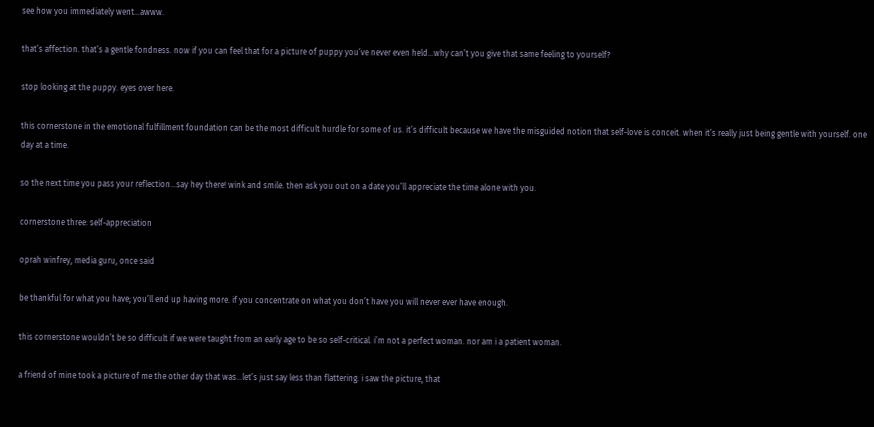see how you immediately went…awww.

that’s affection. that’s a gentle fondness. now if you can feel that for a picture of puppy you’ve never even held…why can’t you give that same feeling to yourself?

stop looking at the puppy. eyes over here.

this cornerstone in the emotional fulfillment foundation can be the most difficult hurdle for some of us. it’s difficult because we have the misguided notion that self-love is conceit. when it’s really just being gentle with yourself. one day at a time.

so the next time you pass your reflection…say hey there! wink and smile. then ask you out on a date you’ll appreciate the time alone with you.

cornerstone three: self-appreciation

oprah winfrey, media guru, once said

be thankful for what you have; you’ll end up having more. if you concentrate on what you don’t have you will never ever have enough.

this cornerstone wouldn’t be so difficult if we were taught from an early age to be so self-critical. i’m not a perfect woman. nor am i a patient woman.

a friend of mine took a picture of me the other day that was…let’s just say less than flattering. i saw the picture, that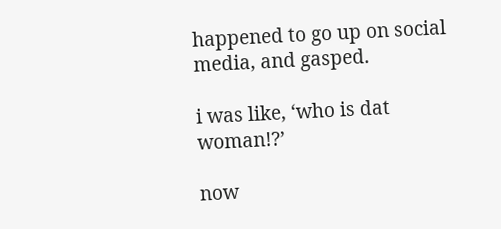happened to go up on social media, and gasped.

i was like, ‘who is dat woman!?’

now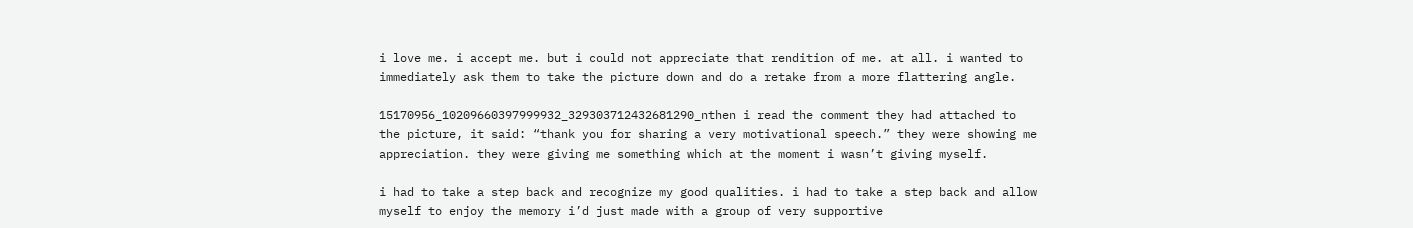i love me. i accept me. but i could not appreciate that rendition of me. at all. i wanted to immediately ask them to take the picture down and do a retake from a more flattering angle.

15170956_10209660397999932_329303712432681290_nthen i read the comment they had attached to the picture, it said: “thank you for sharing a very motivational speech.” they were showing me appreciation. they were giving me something which at the moment i wasn’t giving myself.

i had to take a step back and recognize my good qualities. i had to take a step back and allow myself to enjoy the memory i’d just made with a group of very supportive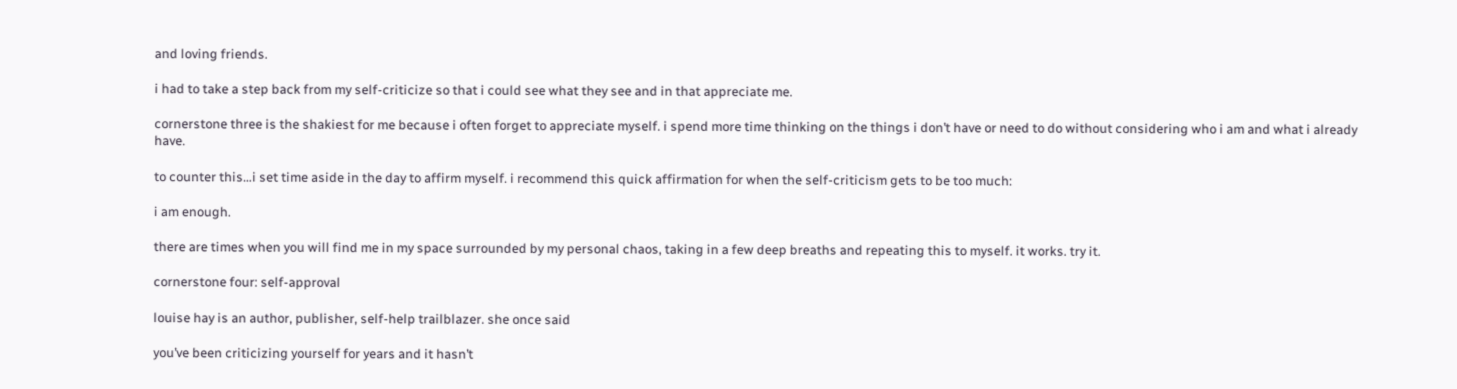and loving friends.

i had to take a step back from my self-criticize so that i could see what they see and in that appreciate me.

cornerstone three is the shakiest for me because i often forget to appreciate myself. i spend more time thinking on the things i don’t have or need to do without considering who i am and what i already have.

to counter this…i set time aside in the day to affirm myself. i recommend this quick affirmation for when the self-criticism gets to be too much:

i am enough.

there are times when you will find me in my space surrounded by my personal chaos, taking in a few deep breaths and repeating this to myself. it works. try it.

cornerstone four: self-approval

louise hay is an author, publisher, self-help trailblazer. she once said

you’ve been criticizing yourself for years and it hasn’t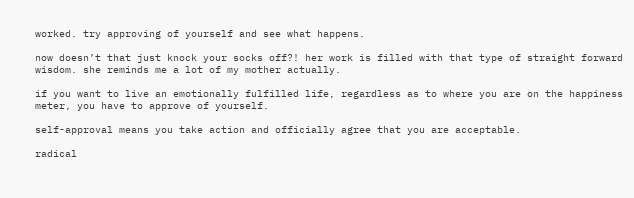worked. try approving of yourself and see what happens.

now doesn’t that just knock your socks off?! her work is filled with that type of straight forward wisdom. she reminds me a lot of my mother actually.

if you want to live an emotionally fulfilled life, regardless as to where you are on the happiness meter, you have to approve of yourself.

self-approval means you take action and officially agree that you are acceptable.

radical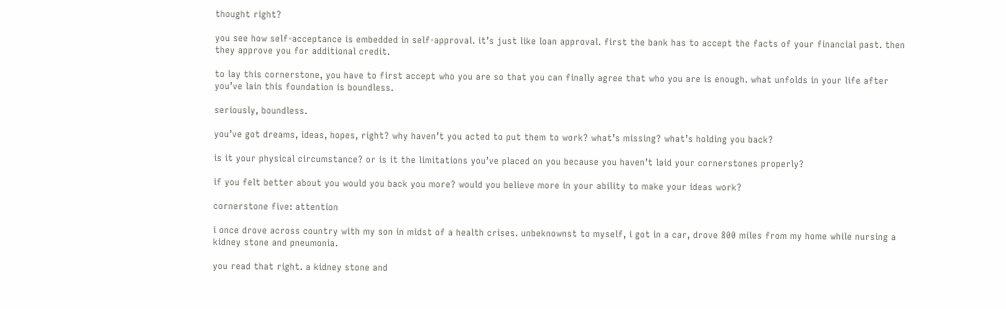thought right?

you see how self-acceptance is embedded in self-approval. it’s just like loan approval. first the bank has to accept the facts of your financial past. then they approve you for additional credit.

to lay this cornerstone, you have to first accept who you are so that you can finally agree that who you are is enough. what unfolds in your life after you’ve lain this foundation is boundless.

seriously, boundless.

you’ve got dreams, ideas, hopes, right? why haven’t you acted to put them to work? what’s missing? what’s holding you back?

is it your physical circumstance? or is it the limitations you’ve placed on you because you haven’t laid your cornerstones properly?

if you felt better about you would you back you more? would you believe more in your ability to make your ideas work?

cornerstone five: attention

i once drove across country with my son in midst of a health crises. unbeknownst to myself, i got in a car, drove 800 miles from my home while nursing a kidney stone and pneumonia.

you read that right. a kidney stone and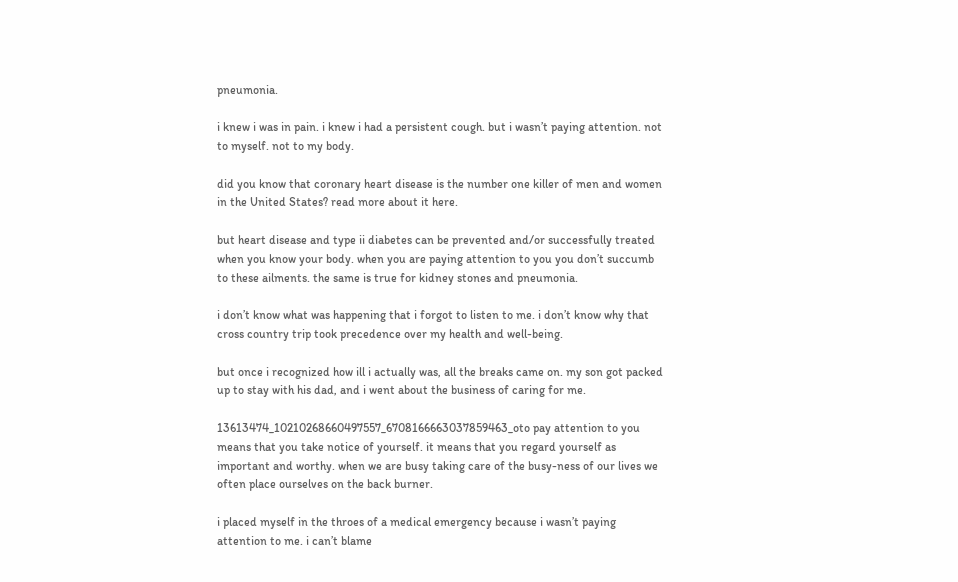pneumonia.

i knew i was in pain. i knew i had a persistent cough. but i wasn’t paying attention. not to myself. not to my body.

did you know that coronary heart disease is the number one killer of men and women in the United States? read more about it here.

but heart disease and type ii diabetes can be prevented and/or successfully treated when you know your body. when you are paying attention to you you don’t succumb to these ailments. the same is true for kidney stones and pneumonia.

i don’t know what was happening that i forgot to listen to me. i don’t know why that cross country trip took precedence over my health and well-being.

but once i recognized how ill i actually was, all the breaks came on. my son got packed up to stay with his dad, and i went about the business of caring for me.

13613474_10210268660497557_6708166663037859463_oto pay attention to you means that you take notice of yourself. it means that you regard yourself as important and worthy. when we are busy taking care of the busy-ness of our lives we often place ourselves on the back burner.

i placed myself in the throes of a medical emergency because i wasn’t paying attention to me. i can’t blame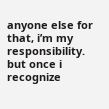anyone else for that, i’m my responsibility. but once i recognize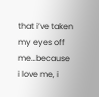that i’ve taken my eyes off me…because i love me, i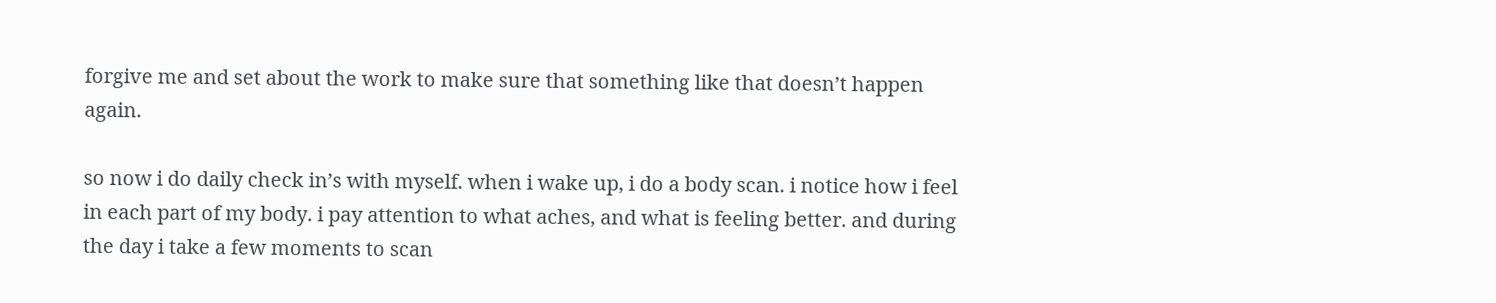forgive me and set about the work to make sure that something like that doesn’t happen again.

so now i do daily check in’s with myself. when i wake up, i do a body scan. i notice how i feel in each part of my body. i pay attention to what aches, and what is feeling better. and during the day i take a few moments to scan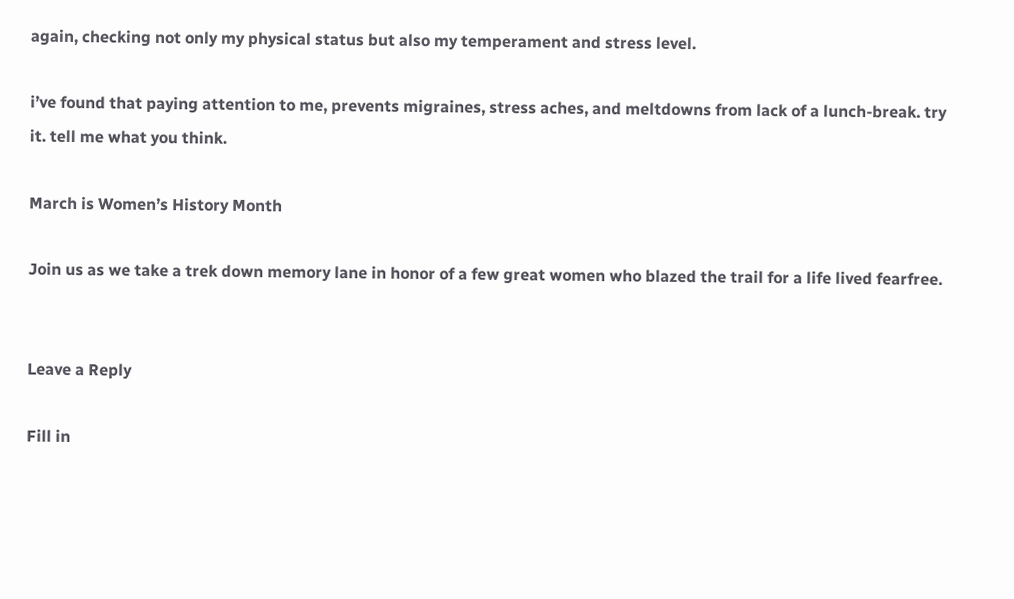again, checking not only my physical status but also my temperament and stress level.

i’ve found that paying attention to me, prevents migraines, stress aches, and meltdowns from lack of a lunch-break. try it. tell me what you think.

March is Women’s History Month

Join us as we take a trek down memory lane in honor of a few great women who blazed the trail for a life lived fearfree.


Leave a Reply

Fill in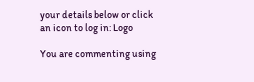your details below or click an icon to log in: Logo

You are commenting using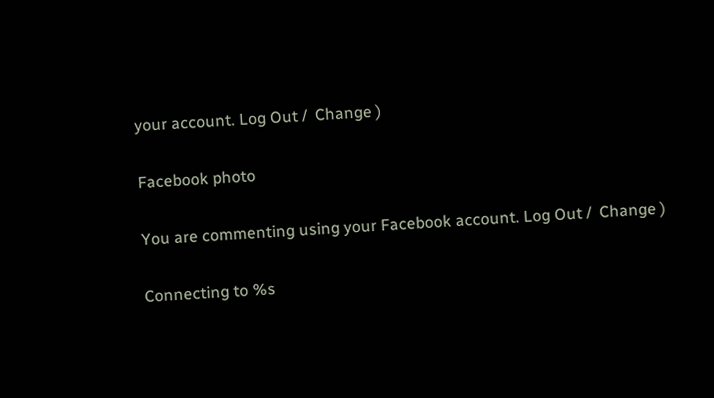your account. Log Out /  Change )

Facebook photo

You are commenting using your Facebook account. Log Out /  Change )

Connecting to %s